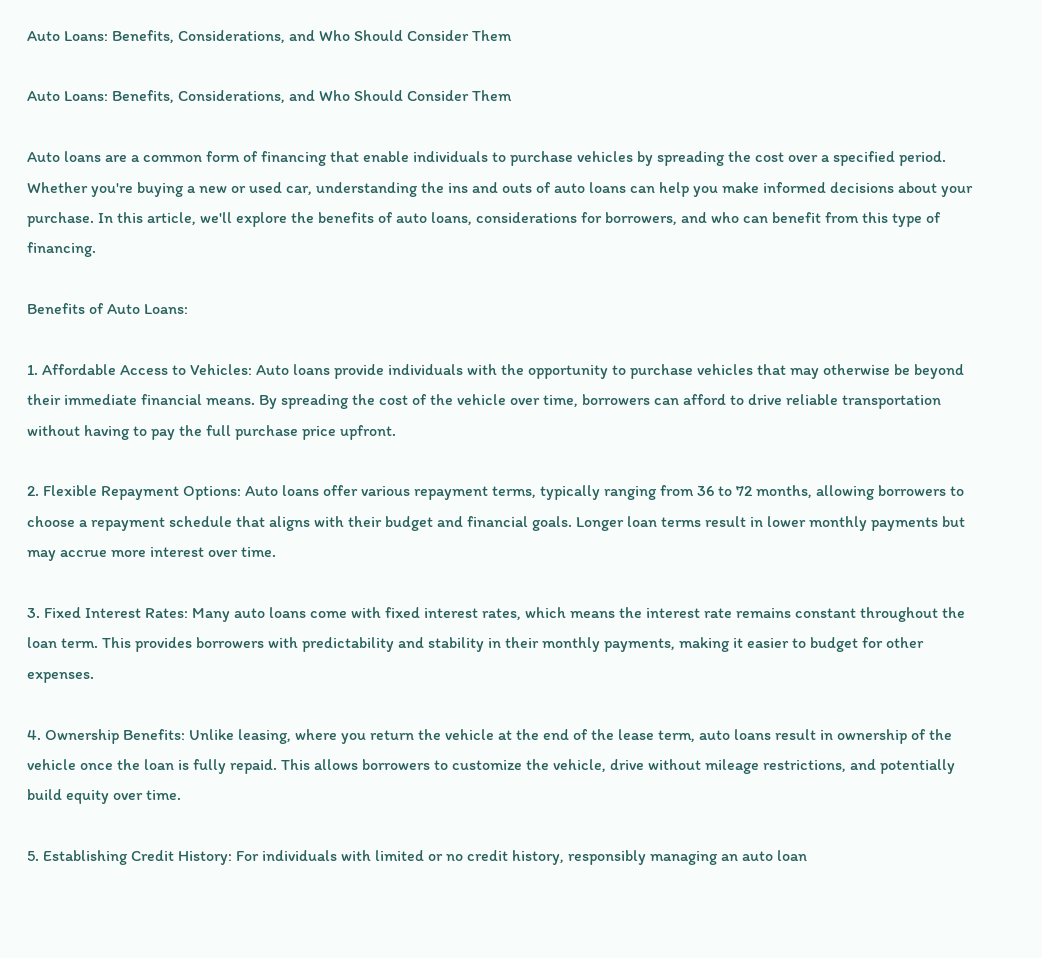Auto Loans: Benefits, Considerations, and Who Should Consider Them

Auto Loans: Benefits, Considerations, and Who Should Consider Them

Auto loans are a common form of financing that enable individuals to purchase vehicles by spreading the cost over a specified period. Whether you're buying a new or used car, understanding the ins and outs of auto loans can help you make informed decisions about your purchase. In this article, we'll explore the benefits of auto loans, considerations for borrowers, and who can benefit from this type of financing.

Benefits of Auto Loans:

1. Affordable Access to Vehicles: Auto loans provide individuals with the opportunity to purchase vehicles that may otherwise be beyond their immediate financial means. By spreading the cost of the vehicle over time, borrowers can afford to drive reliable transportation without having to pay the full purchase price upfront.

2. Flexible Repayment Options: Auto loans offer various repayment terms, typically ranging from 36 to 72 months, allowing borrowers to choose a repayment schedule that aligns with their budget and financial goals. Longer loan terms result in lower monthly payments but may accrue more interest over time.

3. Fixed Interest Rates: Many auto loans come with fixed interest rates, which means the interest rate remains constant throughout the loan term. This provides borrowers with predictability and stability in their monthly payments, making it easier to budget for other expenses.

4. Ownership Benefits: Unlike leasing, where you return the vehicle at the end of the lease term, auto loans result in ownership of the vehicle once the loan is fully repaid. This allows borrowers to customize the vehicle, drive without mileage restrictions, and potentially build equity over time.

5. Establishing Credit History: For individuals with limited or no credit history, responsibly managing an auto loan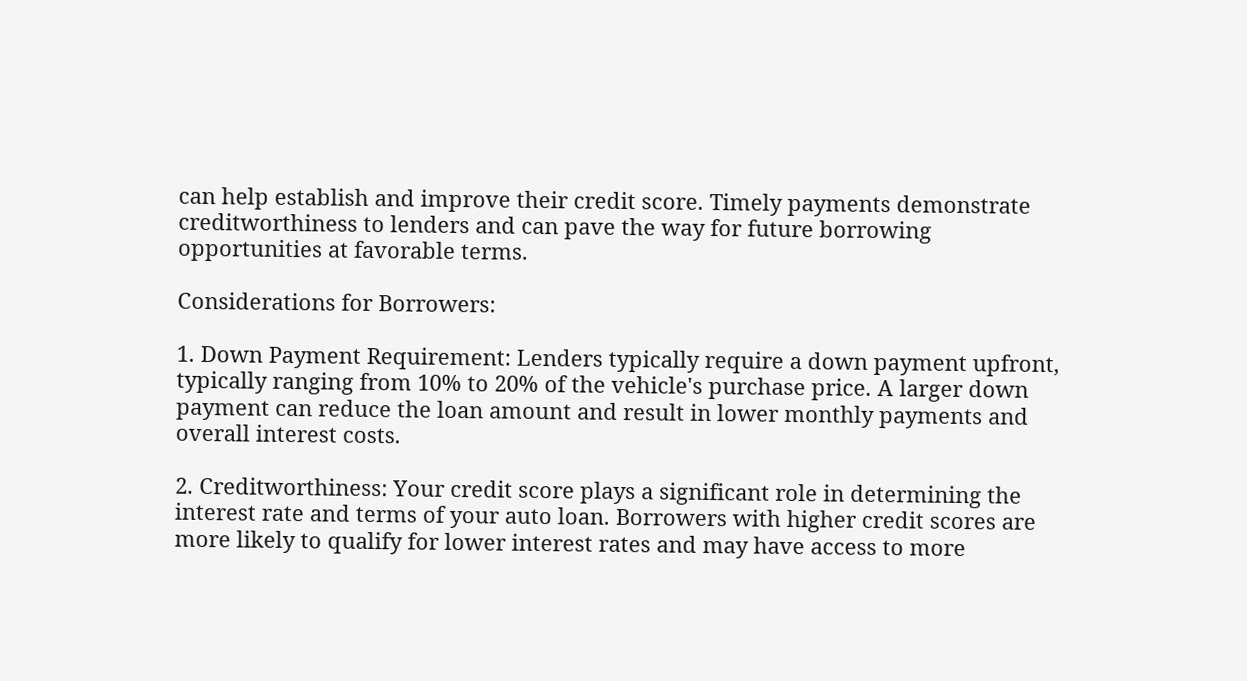can help establish and improve their credit score. Timely payments demonstrate creditworthiness to lenders and can pave the way for future borrowing opportunities at favorable terms.

Considerations for Borrowers:

1. Down Payment Requirement: Lenders typically require a down payment upfront, typically ranging from 10% to 20% of the vehicle's purchase price. A larger down payment can reduce the loan amount and result in lower monthly payments and overall interest costs.

2. Creditworthiness: Your credit score plays a significant role in determining the interest rate and terms of your auto loan. Borrowers with higher credit scores are more likely to qualify for lower interest rates and may have access to more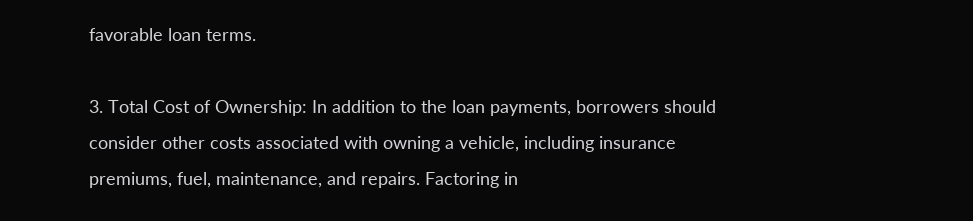favorable loan terms.

3. Total Cost of Ownership: In addition to the loan payments, borrowers should consider other costs associated with owning a vehicle, including insurance premiums, fuel, maintenance, and repairs. Factoring in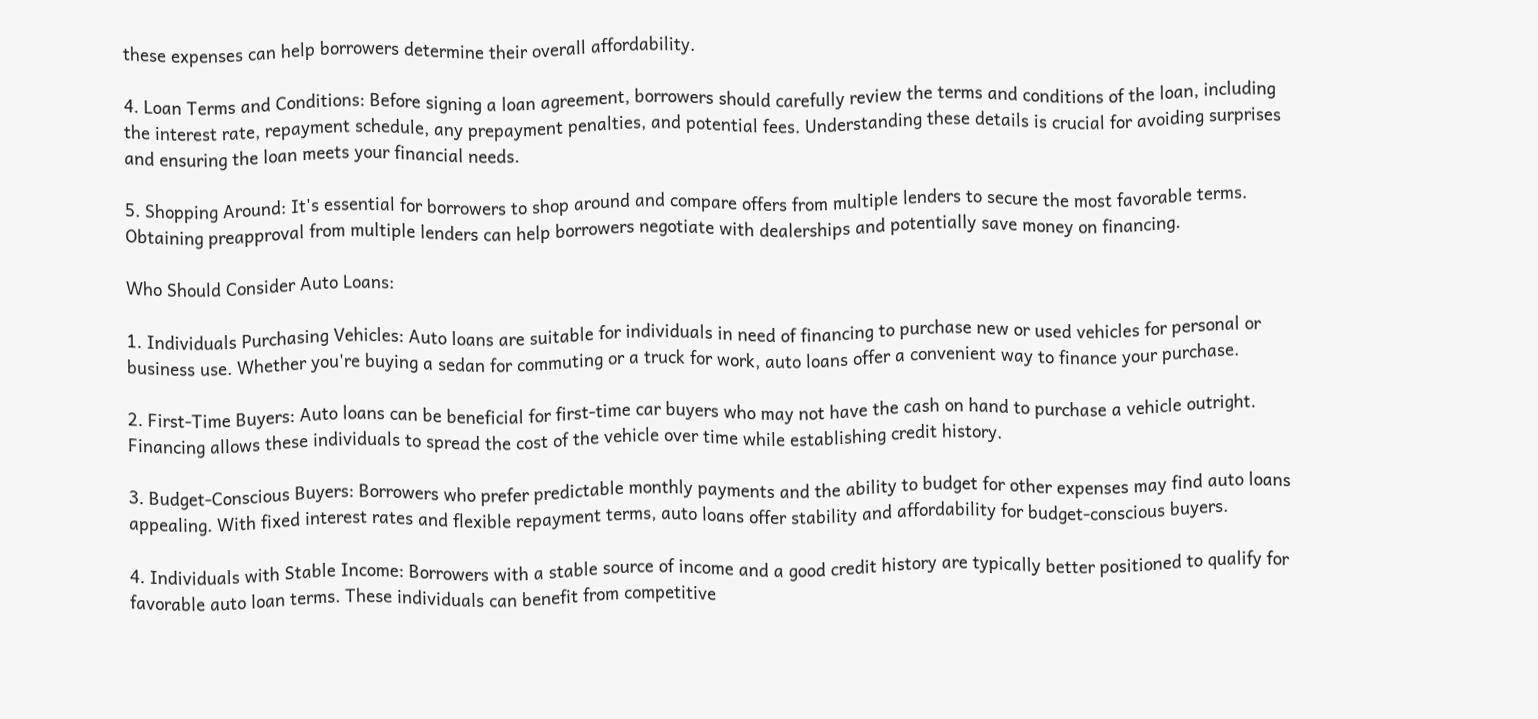these expenses can help borrowers determine their overall affordability.

4. Loan Terms and Conditions: Before signing a loan agreement, borrowers should carefully review the terms and conditions of the loan, including the interest rate, repayment schedule, any prepayment penalties, and potential fees. Understanding these details is crucial for avoiding surprises and ensuring the loan meets your financial needs.

5. Shopping Around: It's essential for borrowers to shop around and compare offers from multiple lenders to secure the most favorable terms. Obtaining preapproval from multiple lenders can help borrowers negotiate with dealerships and potentially save money on financing.

Who Should Consider Auto Loans:

1. Individuals Purchasing Vehicles: Auto loans are suitable for individuals in need of financing to purchase new or used vehicles for personal or business use. Whether you're buying a sedan for commuting or a truck for work, auto loans offer a convenient way to finance your purchase.

2. First-Time Buyers: Auto loans can be beneficial for first-time car buyers who may not have the cash on hand to purchase a vehicle outright. Financing allows these individuals to spread the cost of the vehicle over time while establishing credit history.

3. Budget-Conscious Buyers: Borrowers who prefer predictable monthly payments and the ability to budget for other expenses may find auto loans appealing. With fixed interest rates and flexible repayment terms, auto loans offer stability and affordability for budget-conscious buyers.

4. Individuals with Stable Income: Borrowers with a stable source of income and a good credit history are typically better positioned to qualify for favorable auto loan terms. These individuals can benefit from competitive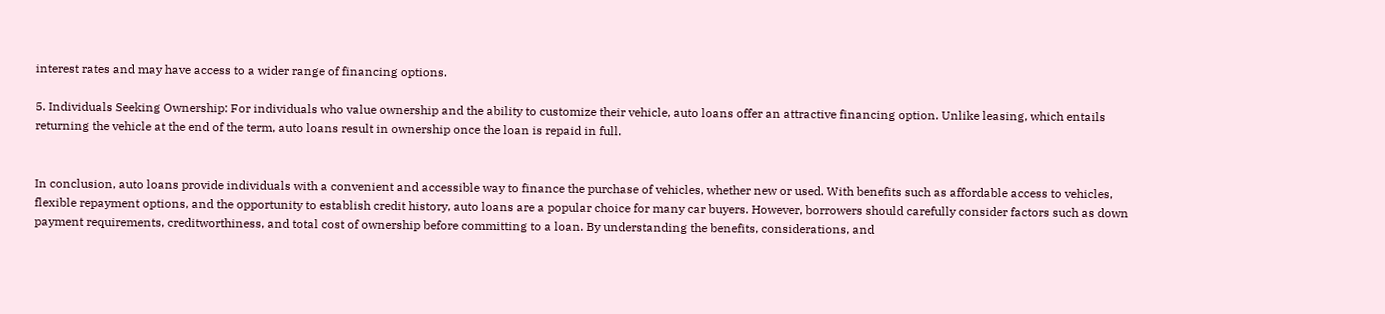interest rates and may have access to a wider range of financing options.

5. Individuals Seeking Ownership: For individuals who value ownership and the ability to customize their vehicle, auto loans offer an attractive financing option. Unlike leasing, which entails returning the vehicle at the end of the term, auto loans result in ownership once the loan is repaid in full.


In conclusion, auto loans provide individuals with a convenient and accessible way to finance the purchase of vehicles, whether new or used. With benefits such as affordable access to vehicles, flexible repayment options, and the opportunity to establish credit history, auto loans are a popular choice for many car buyers. However, borrowers should carefully consider factors such as down payment requirements, creditworthiness, and total cost of ownership before committing to a loan. By understanding the benefits, considerations, and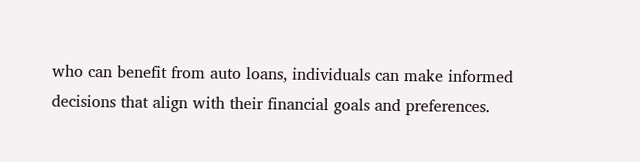who can benefit from auto loans, individuals can make informed decisions that align with their financial goals and preferences.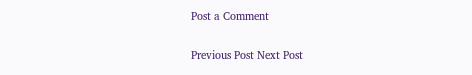Post a Comment

Previous Post Next Post